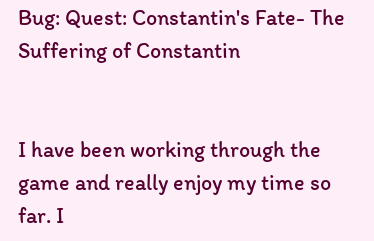Bug: Quest: Constantin's Fate- The Suffering of Constantin


I have been working through the game and really enjoy my time so far. I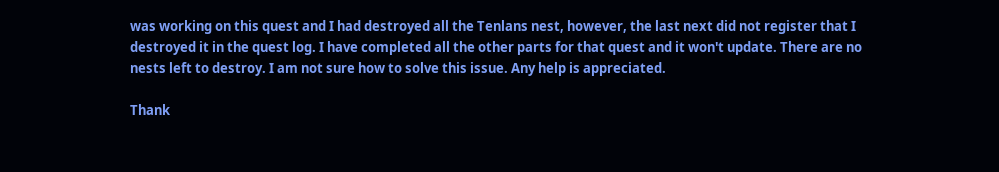was working on this quest and I had destroyed all the Tenlans nest, however, the last next did not register that I destroyed it in the quest log. I have completed all the other parts for that quest and it won't update. There are no nests left to destroy. I am not sure how to solve this issue. Any help is appreciated.

Thank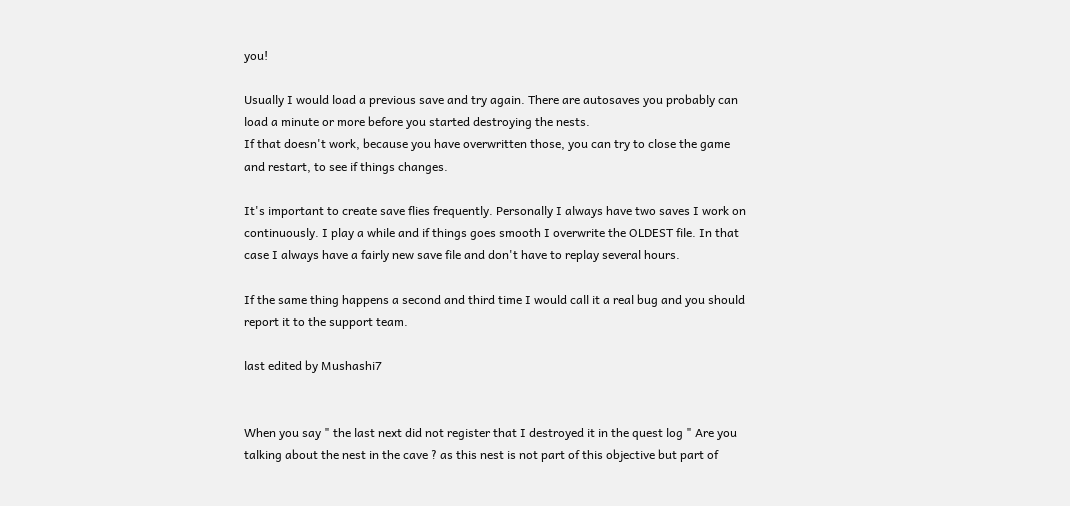you!

Usually I would load a previous save and try again. There are autosaves you probably can load a minute or more before you started destroying the nests.
If that doesn't work, because you have overwritten those, you can try to close the game and restart, to see if things changes.

It's important to create save flies frequently. Personally I always have two saves I work on continuously. I play a while and if things goes smooth I overwrite the OLDEST file. In that case I always have a fairly new save file and don't have to replay several hours.

If the same thing happens a second and third time I would call it a real bug and you should report it to the support team.

last edited by Mushashi7


When you say " the last next did not register that I destroyed it in the quest log " Are you talking about the nest in the cave ? as this nest is not part of this objective but part of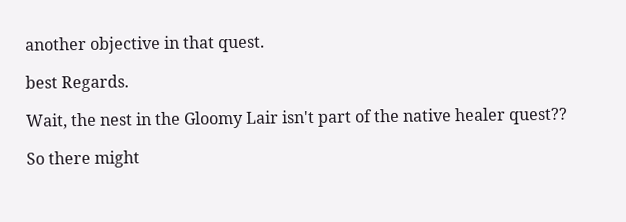another objective in that quest.

best Regards.

Wait, the nest in the Gloomy Lair isn't part of the native healer quest??

So there might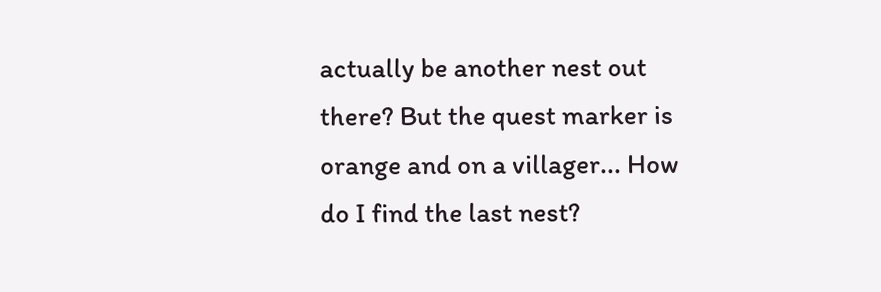actually be another nest out there? But the quest marker is orange and on a villager... How do I find the last nest?